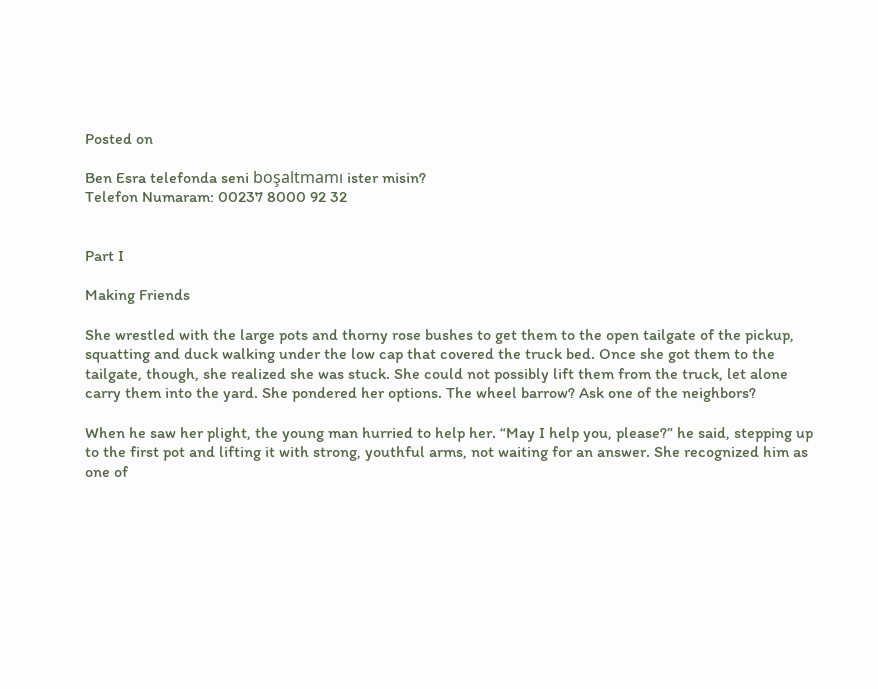Posted on

Ben Esra telefonda seni boşaltmamı ister misin?
Telefon Numaram: 00237 8000 92 32


Part I

Making Friends

She wrestled with the large pots and thorny rose bushes to get them to the open tailgate of the pickup, squatting and duck walking under the low cap that covered the truck bed. Once she got them to the tailgate, though, she realized she was stuck. She could not possibly lift them from the truck, let alone carry them into the yard. She pondered her options. The wheel barrow? Ask one of the neighbors?

When he saw her plight, the young man hurried to help her. “May I help you, please?” he said, stepping up to the first pot and lifting it with strong, youthful arms, not waiting for an answer. She recognized him as one of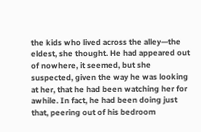the kids who lived across the alley—the eldest, she thought. He had appeared out of nowhere, it seemed, but she suspected, given the way he was looking at her, that he had been watching her for awhile. In fact, he had been doing just that, peering out of his bedroom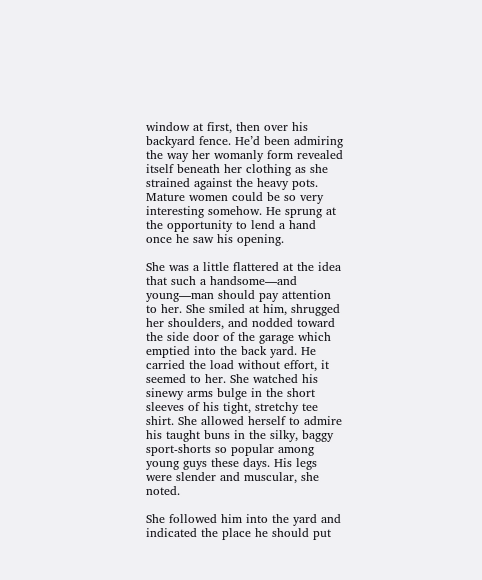window at first, then over his backyard fence. He’d been admiring the way her womanly form revealed itself beneath her clothing as she strained against the heavy pots. Mature women could be so very interesting somehow. He sprung at the opportunity to lend a hand once he saw his opening.

She was a little flattered at the idea that such a handsome—and young—man should pay attention to her. She smiled at him, shrugged her shoulders, and nodded toward the side door of the garage which emptied into the back yard. He carried the load without effort, it seemed to her. She watched his sinewy arms bulge in the short sleeves of his tight, stretchy tee shirt. She allowed herself to admire his taught buns in the silky, baggy sport-shorts so popular among young guys these days. His legs were slender and muscular, she noted.

She followed him into the yard and indicated the place he should put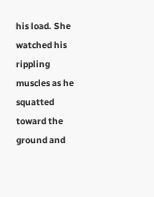his load. She watched his rippling muscles as he squatted toward the ground and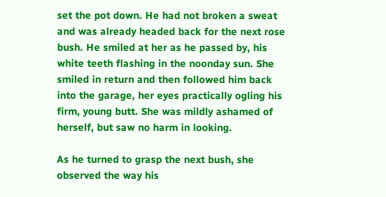set the pot down. He had not broken a sweat and was already headed back for the next rose bush. He smiled at her as he passed by, his white teeth flashing in the noonday sun. She smiled in return and then followed him back into the garage, her eyes practically ogling his firm, young butt. She was mildly ashamed of herself, but saw no harm in looking.

As he turned to grasp the next bush, she observed the way his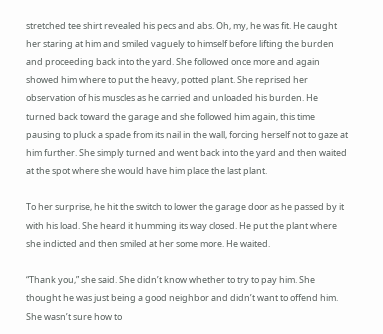stretched tee shirt revealed his pecs and abs. Oh, my, he was fit. He caught her staring at him and smiled vaguely to himself before lifting the burden and proceeding back into the yard. She followed once more and again showed him where to put the heavy, potted plant. She reprised her observation of his muscles as he carried and unloaded his burden. He turned back toward the garage and she followed him again, this time pausing to pluck a spade from its nail in the wall, forcing herself not to gaze at him further. She simply turned and went back into the yard and then waited at the spot where she would have him place the last plant.

To her surprise, he hit the switch to lower the garage door as he passed by it with his load. She heard it humming its way closed. He put the plant where she indicted and then smiled at her some more. He waited.

“Thank you,” she said. She didn’t know whether to try to pay him. She thought he was just being a good neighbor and didn’t want to offend him. She wasn’t sure how to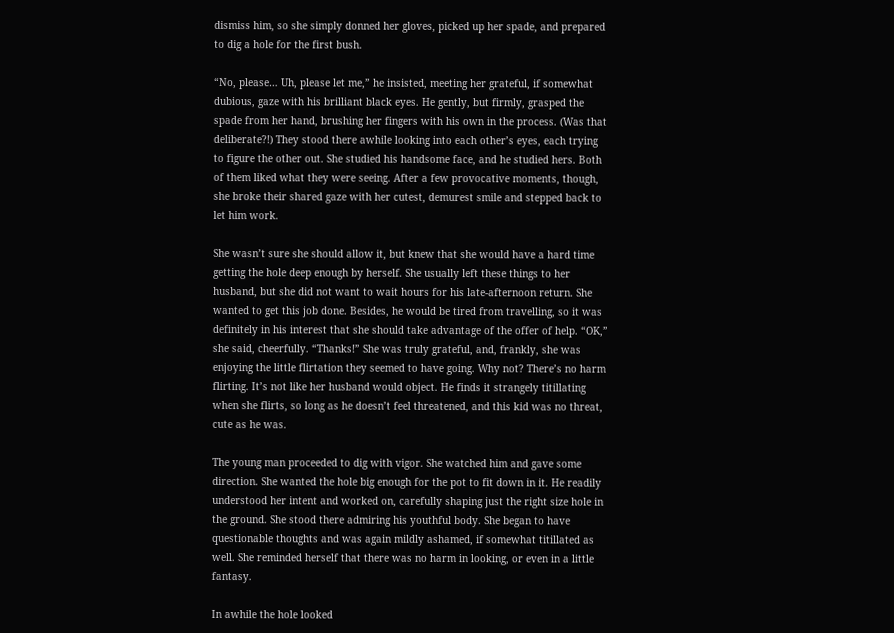dismiss him, so she simply donned her gloves, picked up her spade, and prepared to dig a hole for the first bush.

“No, please… Uh, please let me,” he insisted, meeting her grateful, if somewhat dubious, gaze with his brilliant black eyes. He gently, but firmly, grasped the spade from her hand, brushing her fingers with his own in the process. (Was that deliberate?!) They stood there awhile looking into each other’s eyes, each trying to figure the other out. She studied his handsome face, and he studied hers. Both of them liked what they were seeing. After a few provocative moments, though, she broke their shared gaze with her cutest, demurest smile and stepped back to let him work.

She wasn’t sure she should allow it, but knew that she would have a hard time getting the hole deep enough by herself. She usually left these things to her husband, but she did not want to wait hours for his late-afternoon return. She wanted to get this job done. Besides, he would be tired from travelling, so it was definitely in his interest that she should take advantage of the offer of help. “OK,” she said, cheerfully. “Thanks!” She was truly grateful, and, frankly, she was enjoying the little flirtation they seemed to have going. Why not? There’s no harm flirting. It’s not like her husband would object. He finds it strangely titillating when she flirts, so long as he doesn’t feel threatened, and this kid was no threat, cute as he was.

The young man proceeded to dig with vigor. She watched him and gave some direction. She wanted the hole big enough for the pot to fit down in it. He readily understood her intent and worked on, carefully shaping just the right size hole in the ground. She stood there admiring his youthful body. She began to have questionable thoughts and was again mildly ashamed, if somewhat titillated as well. She reminded herself that there was no harm in looking, or even in a little fantasy.

In awhile the hole looked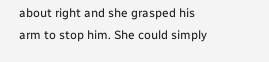about right and she grasped his arm to stop him. She could simply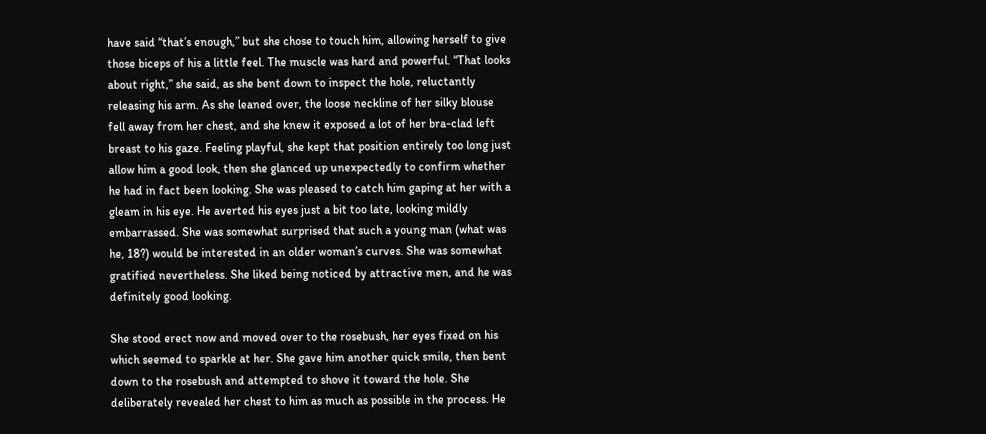have said “that’s enough,” but she chose to touch him, allowing herself to give those biceps of his a little feel. The muscle was hard and powerful. “That looks about right,” she said, as she bent down to inspect the hole, reluctantly releasing his arm. As she leaned over, the loose neckline of her silky blouse fell away from her chest, and she knew it exposed a lot of her bra-clad left breast to his gaze. Feeling playful, she kept that position entirely too long just allow him a good look, then she glanced up unexpectedly to confirm whether he had in fact been looking. She was pleased to catch him gaping at her with a gleam in his eye. He averted his eyes just a bit too late, looking mildly embarrassed. She was somewhat surprised that such a young man (what was he, 18?) would be interested in an older woman’s curves. She was somewhat gratified nevertheless. She liked being noticed by attractive men, and he was definitely good looking.

She stood erect now and moved over to the rosebush, her eyes fixed on his which seemed to sparkle at her. She gave him another quick smile, then bent down to the rosebush and attempted to shove it toward the hole. She deliberately revealed her chest to him as much as possible in the process. He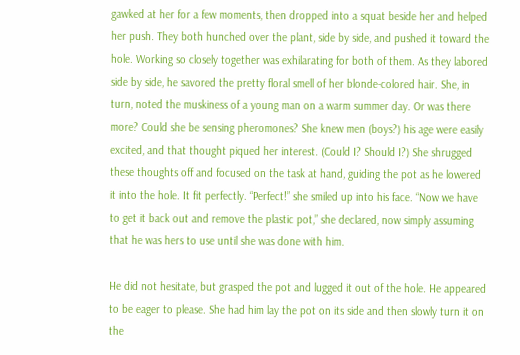gawked at her for a few moments, then dropped into a squat beside her and helped her push. They both hunched over the plant, side by side, and pushed it toward the hole. Working so closely together was exhilarating for both of them. As they labored side by side, he savored the pretty floral smell of her blonde-colored hair. She, in turn, noted the muskiness of a young man on a warm summer day. Or was there more? Could she be sensing pheromones? She knew men (boys?) his age were easily excited, and that thought piqued her interest. (Could I? Should I?) She shrugged these thoughts off and focused on the task at hand, guiding the pot as he lowered it into the hole. It fit perfectly. “Perfect!” she smiled up into his face. “Now we have to get it back out and remove the plastic pot,” she declared, now simply assuming that he was hers to use until she was done with him.

He did not hesitate, but grasped the pot and lugged it out of the hole. He appeared to be eager to please. She had him lay the pot on its side and then slowly turn it on the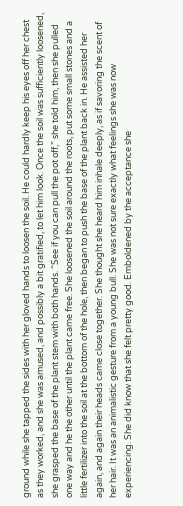ground while she tapped the sides with her gloved hands to loosen the soil. He could hardly keep his eyes off her chest as they worked, and she was amused, and possibly a bit gratified, to let him look. Once the soil was sufficiently loosened, she grasped the base of the plant stem with both hands. “See if you can pull the pot off,” she told him, then she pulled one way and he the other until the plant came free. She loosened the soil around the roots, put some small stones and a little fertilizer into the soil at the bottom of the hole, then began to push the base of the plant back in. He assisted her again, and again their heads came close together. She thought she heard him inhale deeply, as if savoring the scent of her hair. It was an animalistic gesture from a young bull. She was not sure exactly what feelings she was now experiencing. She did know that she felt pretty good. Emboldened by the acceptance she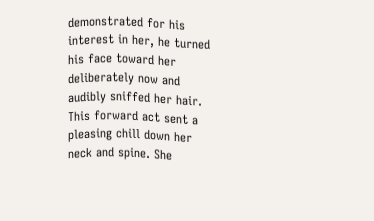demonstrated for his interest in her, he turned his face toward her deliberately now and audibly sniffed her hair. This forward act sent a pleasing chill down her neck and spine. She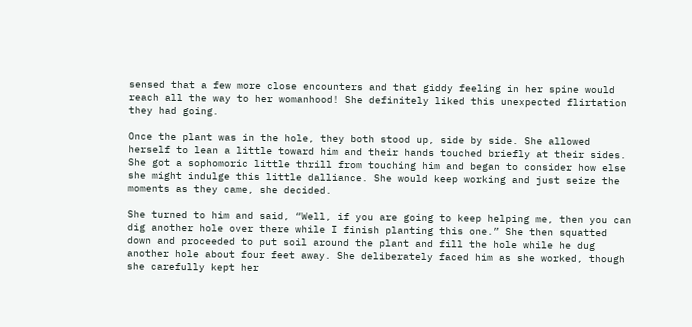sensed that a few more close encounters and that giddy feeling in her spine would reach all the way to her womanhood! She definitely liked this unexpected flirtation they had going.

Once the plant was in the hole, they both stood up, side by side. She allowed herself to lean a little toward him and their hands touched briefly at their sides. She got a sophomoric little thrill from touching him and began to consider how else she might indulge this little dalliance. She would keep working and just seize the moments as they came, she decided.

She turned to him and said, “Well, if you are going to keep helping me, then you can dig another hole over there while I finish planting this one.” She then squatted down and proceeded to put soil around the plant and fill the hole while he dug another hole about four feet away. She deliberately faced him as she worked, though she carefully kept her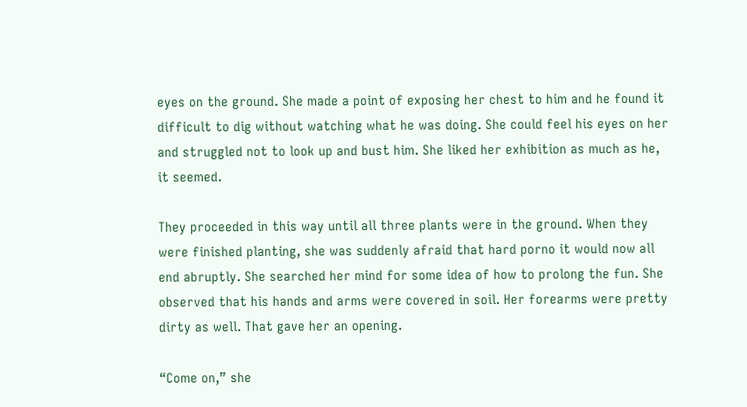eyes on the ground. She made a point of exposing her chest to him and he found it difficult to dig without watching what he was doing. She could feel his eyes on her and struggled not to look up and bust him. She liked her exhibition as much as he, it seemed.

They proceeded in this way until all three plants were in the ground. When they were finished planting, she was suddenly afraid that hard porno it would now all end abruptly. She searched her mind for some idea of how to prolong the fun. She observed that his hands and arms were covered in soil. Her forearms were pretty dirty as well. That gave her an opening.

“Come on,” she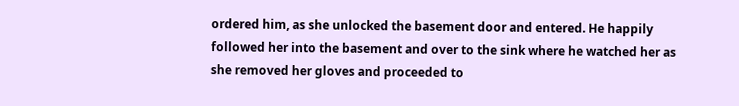ordered him, as she unlocked the basement door and entered. He happily followed her into the basement and over to the sink where he watched her as she removed her gloves and proceeded to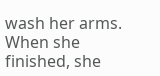wash her arms. When she finished, she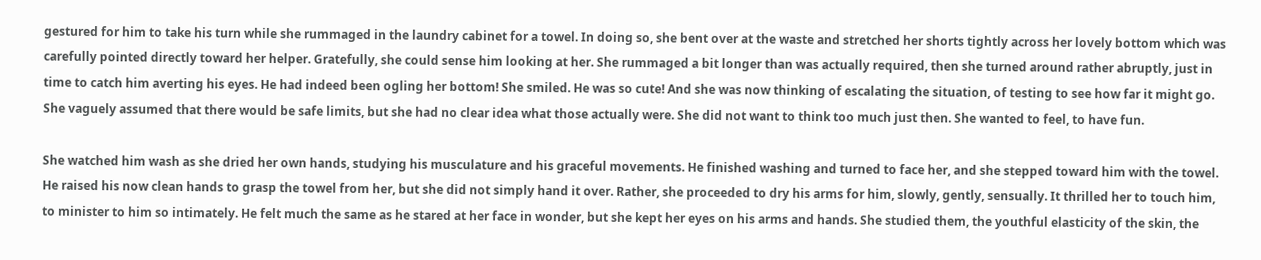gestured for him to take his turn while she rummaged in the laundry cabinet for a towel. In doing so, she bent over at the waste and stretched her shorts tightly across her lovely bottom which was carefully pointed directly toward her helper. Gratefully, she could sense him looking at her. She rummaged a bit longer than was actually required, then she turned around rather abruptly, just in time to catch him averting his eyes. He had indeed been ogling her bottom! She smiled. He was so cute! And she was now thinking of escalating the situation, of testing to see how far it might go. She vaguely assumed that there would be safe limits, but she had no clear idea what those actually were. She did not want to think too much just then. She wanted to feel, to have fun.

She watched him wash as she dried her own hands, studying his musculature and his graceful movements. He finished washing and turned to face her, and she stepped toward him with the towel. He raised his now clean hands to grasp the towel from her, but she did not simply hand it over. Rather, she proceeded to dry his arms for him, slowly, gently, sensually. It thrilled her to touch him, to minister to him so intimately. He felt much the same as he stared at her face in wonder, but she kept her eyes on his arms and hands. She studied them, the youthful elasticity of the skin, the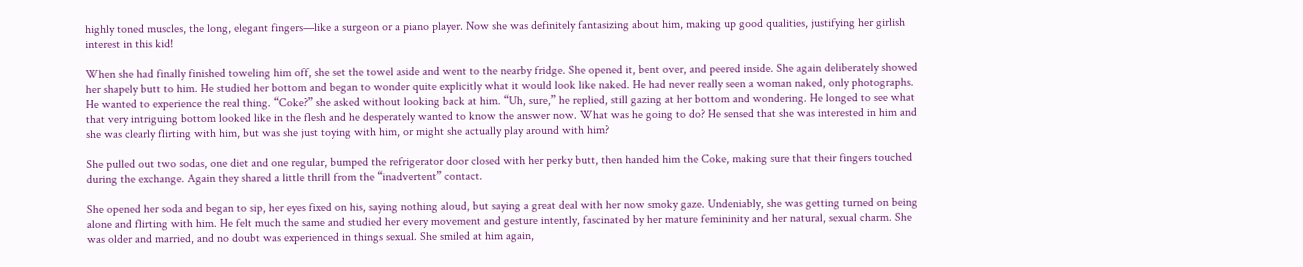highly toned muscles, the long, elegant fingers—like a surgeon or a piano player. Now she was definitely fantasizing about him, making up good qualities, justifying her girlish interest in this kid!

When she had finally finished toweling him off, she set the towel aside and went to the nearby fridge. She opened it, bent over, and peered inside. She again deliberately showed her shapely butt to him. He studied her bottom and began to wonder quite explicitly what it would look like naked. He had never really seen a woman naked, only photographs. He wanted to experience the real thing. “Coke?” she asked without looking back at him. “Uh, sure,” he replied, still gazing at her bottom and wondering. He longed to see what that very intriguing bottom looked like in the flesh and he desperately wanted to know the answer now. What was he going to do? He sensed that she was interested in him and she was clearly flirting with him, but was she just toying with him, or might she actually play around with him?

She pulled out two sodas, one diet and one regular, bumped the refrigerator door closed with her perky butt, then handed him the Coke, making sure that their fingers touched during the exchange. Again they shared a little thrill from the “inadvertent” contact.

She opened her soda and began to sip, her eyes fixed on his, saying nothing aloud, but saying a great deal with her now smoky gaze. Undeniably, she was getting turned on being alone and flirting with him. He felt much the same and studied her every movement and gesture intently, fascinated by her mature femininity and her natural, sexual charm. She was older and married, and no doubt was experienced in things sexual. She smiled at him again,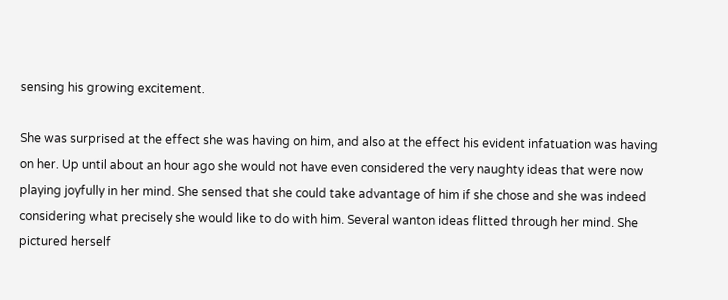sensing his growing excitement.

She was surprised at the effect she was having on him, and also at the effect his evident infatuation was having on her. Up until about an hour ago she would not have even considered the very naughty ideas that were now playing joyfully in her mind. She sensed that she could take advantage of him if she chose and she was indeed considering what precisely she would like to do with him. Several wanton ideas flitted through her mind. She pictured herself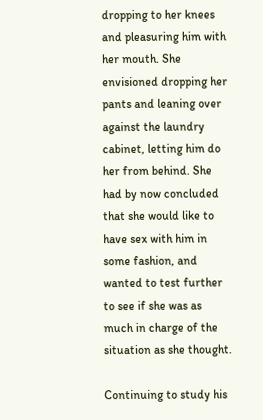dropping to her knees and pleasuring him with her mouth. She envisioned dropping her pants and leaning over against the laundry cabinet, letting him do her from behind. She had by now concluded that she would like to have sex with him in some fashion, and wanted to test further to see if she was as much in charge of the situation as she thought.

Continuing to study his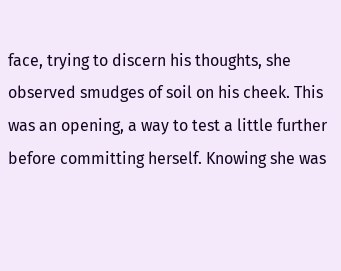face, trying to discern his thoughts, she observed smudges of soil on his cheek. This was an opening, a way to test a little further before committing herself. Knowing she was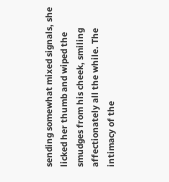sending somewhat mixed signals, she licked her thumb and wiped the smudges from his cheek, smiling affectionately all the while. The intimacy of the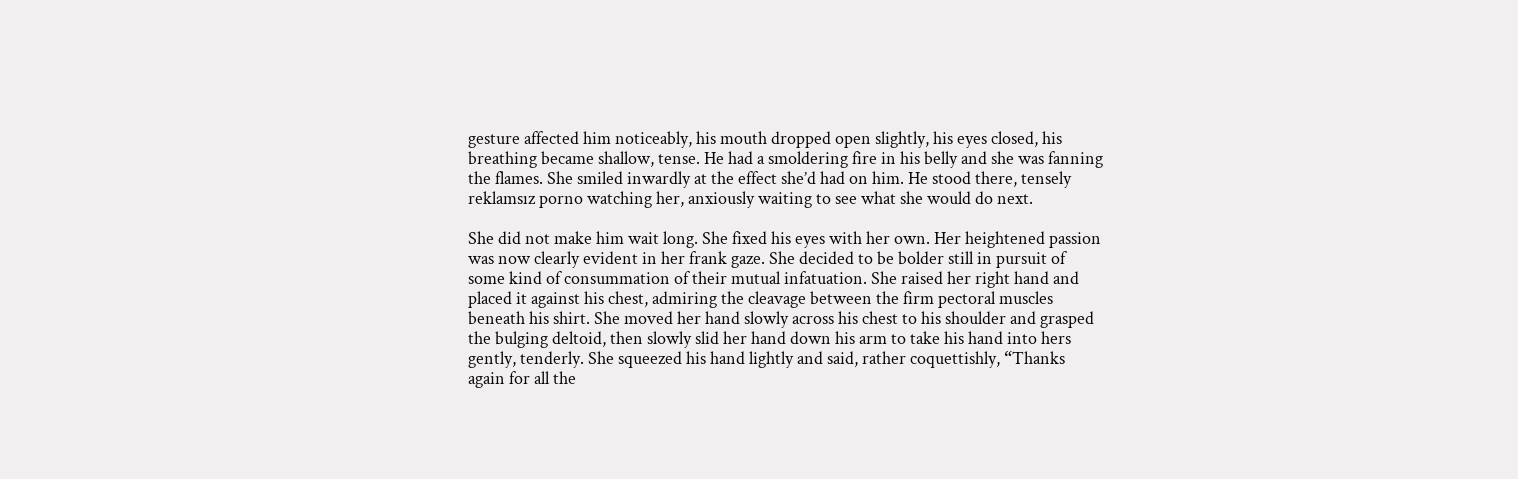gesture affected him noticeably, his mouth dropped open slightly, his eyes closed, his breathing became shallow, tense. He had a smoldering fire in his belly and she was fanning the flames. She smiled inwardly at the effect she’d had on him. He stood there, tensely reklamsız porno watching her, anxiously waiting to see what she would do next.

She did not make him wait long. She fixed his eyes with her own. Her heightened passion was now clearly evident in her frank gaze. She decided to be bolder still in pursuit of some kind of consummation of their mutual infatuation. She raised her right hand and placed it against his chest, admiring the cleavage between the firm pectoral muscles beneath his shirt. She moved her hand slowly across his chest to his shoulder and grasped the bulging deltoid, then slowly slid her hand down his arm to take his hand into hers gently, tenderly. She squeezed his hand lightly and said, rather coquettishly, “Thanks again for all the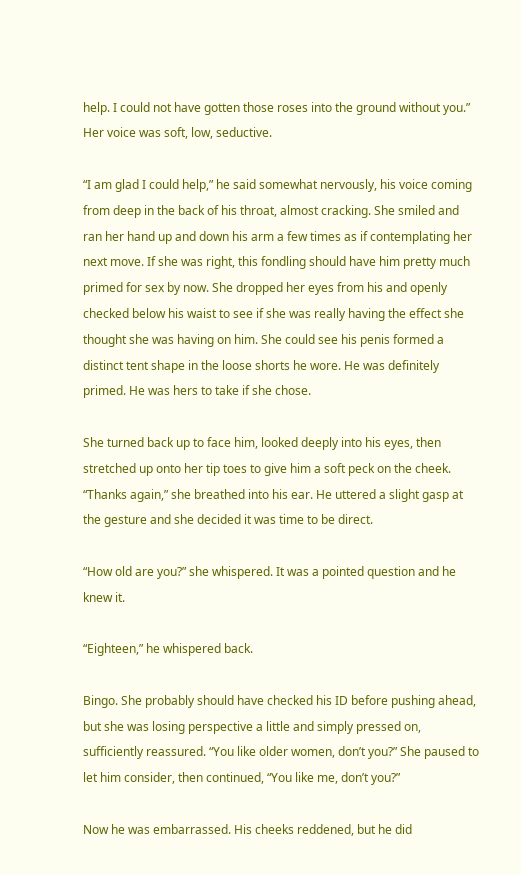help. I could not have gotten those roses into the ground without you.” Her voice was soft, low, seductive.

“I am glad I could help,” he said somewhat nervously, his voice coming from deep in the back of his throat, almost cracking. She smiled and ran her hand up and down his arm a few times as if contemplating her next move. If she was right, this fondling should have him pretty much primed for sex by now. She dropped her eyes from his and openly checked below his waist to see if she was really having the effect she thought she was having on him. She could see his penis formed a distinct tent shape in the loose shorts he wore. He was definitely primed. He was hers to take if she chose.

She turned back up to face him, looked deeply into his eyes, then stretched up onto her tip toes to give him a soft peck on the cheek. “Thanks again,” she breathed into his ear. He uttered a slight gasp at the gesture and she decided it was time to be direct.

“How old are you?” she whispered. It was a pointed question and he knew it.

“Eighteen,” he whispered back.

Bingo. She probably should have checked his ID before pushing ahead, but she was losing perspective a little and simply pressed on, sufficiently reassured. “You like older women, don’t you?” She paused to let him consider, then continued, “You like me, don’t you?”

Now he was embarrassed. His cheeks reddened, but he did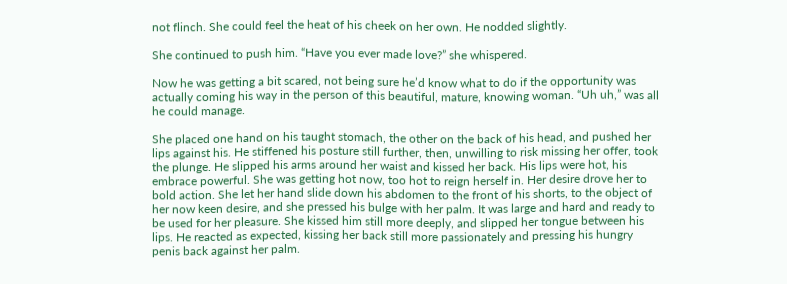not flinch. She could feel the heat of his cheek on her own. He nodded slightly.

She continued to push him. “Have you ever made love?” she whispered.

Now he was getting a bit scared, not being sure he’d know what to do if the opportunity was actually coming his way in the person of this beautiful, mature, knowing woman. “Uh uh,” was all he could manage.

She placed one hand on his taught stomach, the other on the back of his head, and pushed her lips against his. He stiffened his posture still further, then, unwilling to risk missing her offer, took the plunge. He slipped his arms around her waist and kissed her back. His lips were hot, his embrace powerful. She was getting hot now, too hot to reign herself in. Her desire drove her to bold action. She let her hand slide down his abdomen to the front of his shorts, to the object of her now keen desire, and she pressed his bulge with her palm. It was large and hard and ready to be used for her pleasure. She kissed him still more deeply, and slipped her tongue between his lips. He reacted as expected, kissing her back still more passionately and pressing his hungry penis back against her palm.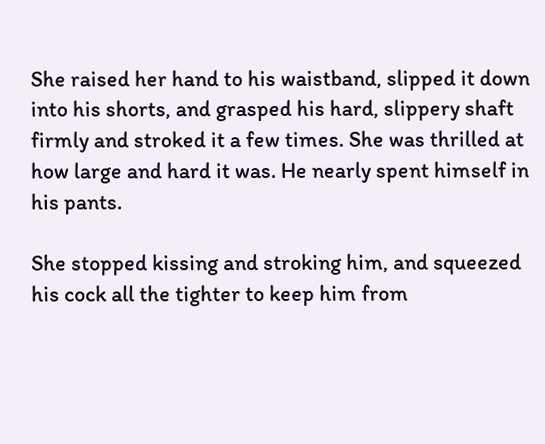She raised her hand to his waistband, slipped it down into his shorts, and grasped his hard, slippery shaft firmly and stroked it a few times. She was thrilled at how large and hard it was. He nearly spent himself in his pants.

She stopped kissing and stroking him, and squeezed his cock all the tighter to keep him from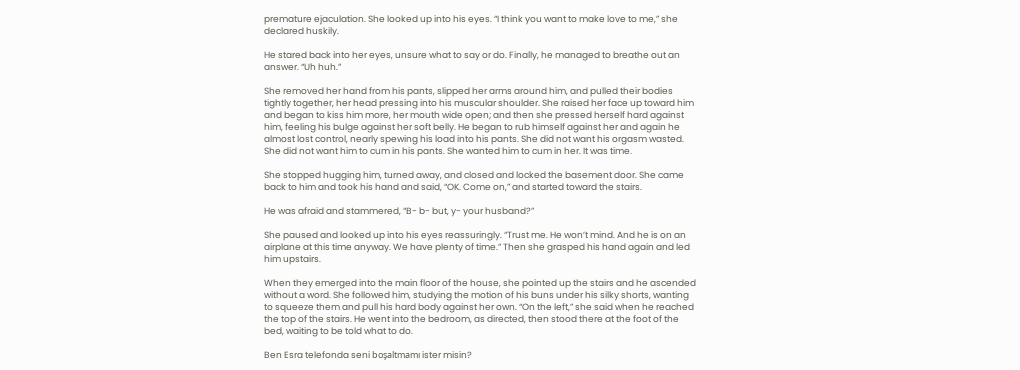premature ejaculation. She looked up into his eyes. “I think you want to make love to me,” she declared huskily.

He stared back into her eyes, unsure what to say or do. Finally, he managed to breathe out an answer. “Uh huh.”

She removed her hand from his pants, slipped her arms around him, and pulled their bodies tightly together, her head pressing into his muscular shoulder. She raised her face up toward him and began to kiss him more, her mouth wide open; and then she pressed herself hard against him, feeling his bulge against her soft belly. He began to rub himself against her and again he almost lost control, nearly spewing his load into his pants. She did not want his orgasm wasted. She did not want him to cum in his pants. She wanted him to cum in her. It was time.

She stopped hugging him, turned away, and closed and locked the basement door. She came back to him and took his hand and said, “OK. Come on,” and started toward the stairs.

He was afraid and stammered, “B- b- but, y- your husband?”

She paused and looked up into his eyes reassuringly. “Trust me. He won’t mind. And he is on an airplane at this time anyway. We have plenty of time.” Then she grasped his hand again and led him upstairs.

When they emerged into the main floor of the house, she pointed up the stairs and he ascended without a word. She followed him, studying the motion of his buns under his silky shorts, wanting to squeeze them and pull his hard body against her own. “On the left,” she said when he reached the top of the stairs. He went into the bedroom, as directed, then stood there at the foot of the bed, waiting to be told what to do.

Ben Esra telefonda seni boşaltmamı ister misin?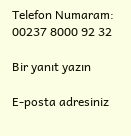Telefon Numaram: 00237 8000 92 32

Bir yanıt yazın

E-posta adresiniz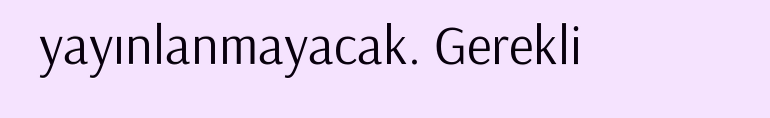yayınlanmayacak. Gerekli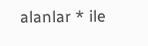alanlar * ile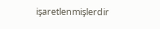işaretlenmişlerdir